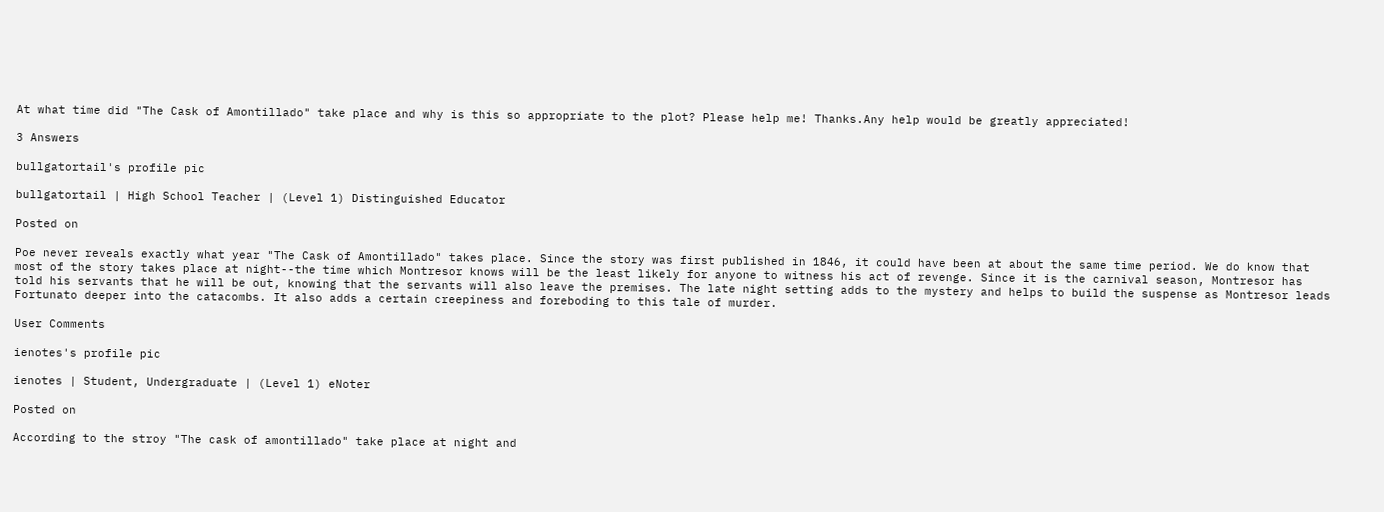At what time did "The Cask of Amontillado" take place and why is this so appropriate to the plot? Please help me! Thanks.Any help would be greatly appreciated!

3 Answers

bullgatortail's profile pic

bullgatortail | High School Teacher | (Level 1) Distinguished Educator

Posted on

Poe never reveals exactly what year "The Cask of Amontillado" takes place. Since the story was first published in 1846, it could have been at about the same time period. We do know that most of the story takes place at night--the time which Montresor knows will be the least likely for anyone to witness his act of revenge. Since it is the carnival season, Montresor has told his servants that he will be out, knowing that the servants will also leave the premises. The late night setting adds to the mystery and helps to build the suspense as Montresor leads Fortunato deeper into the catacombs. It also adds a certain creepiness and foreboding to this tale of murder.

User Comments

ienotes's profile pic

ienotes | Student, Undergraduate | (Level 1) eNoter

Posted on

According to the stroy "The cask of amontillado" take place at night and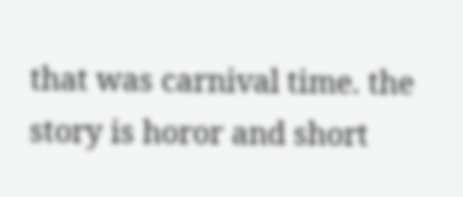that was carnival time. the story is horor and short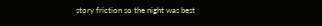story friction so the night was best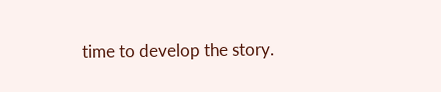time to develop the story.